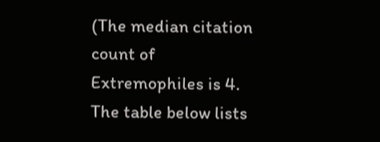(The median citation count of Extremophiles is 4. The table below lists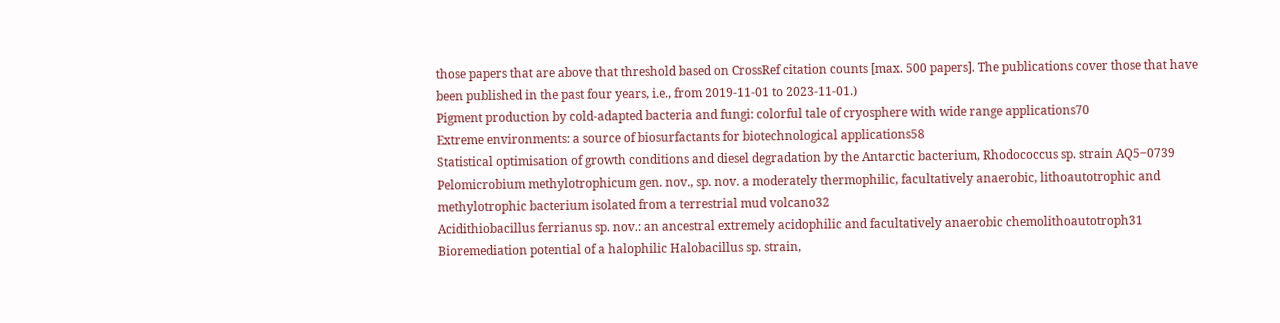those papers that are above that threshold based on CrossRef citation counts [max. 500 papers]. The publications cover those that have been published in the past four years, i.e., from 2019-11-01 to 2023-11-01.)
Pigment production by cold-adapted bacteria and fungi: colorful tale of cryosphere with wide range applications70
Extreme environments: a source of biosurfactants for biotechnological applications58
Statistical optimisation of growth conditions and diesel degradation by the Antarctic bacterium, Rhodococcus sp. strain AQ5‒0739
Pelomicrobium methylotrophicum gen. nov., sp. nov. a moderately thermophilic, facultatively anaerobic, lithoautotrophic and methylotrophic bacterium isolated from a terrestrial mud volcano32
Acidithiobacillus ferrianus sp. nov.: an ancestral extremely acidophilic and facultatively anaerobic chemolithoautotroph31
Bioremediation potential of a halophilic Halobacillus sp. strain,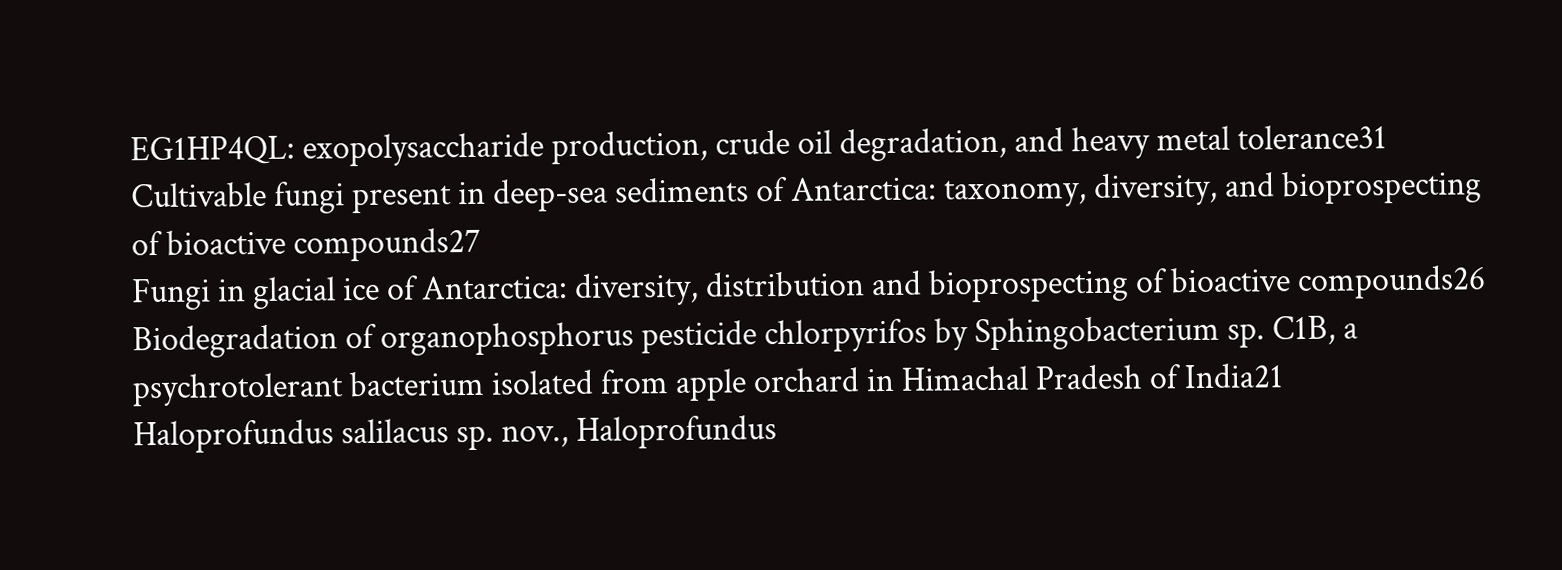EG1HP4QL: exopolysaccharide production, crude oil degradation, and heavy metal tolerance31
Cultivable fungi present in deep-sea sediments of Antarctica: taxonomy, diversity, and bioprospecting of bioactive compounds27
Fungi in glacial ice of Antarctica: diversity, distribution and bioprospecting of bioactive compounds26
Biodegradation of organophosphorus pesticide chlorpyrifos by Sphingobacterium sp. C1B, a psychrotolerant bacterium isolated from apple orchard in Himachal Pradesh of India21
Haloprofundus salilacus sp. nov., Haloprofundus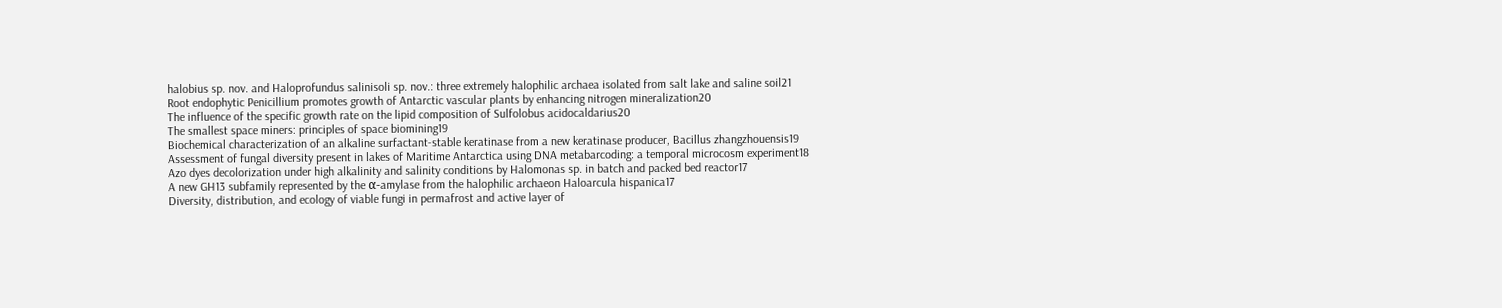halobius sp. nov. and Haloprofundus salinisoli sp. nov.: three extremely halophilic archaea isolated from salt lake and saline soil21
Root endophytic Penicillium promotes growth of Antarctic vascular plants by enhancing nitrogen mineralization20
The influence of the specific growth rate on the lipid composition of Sulfolobus acidocaldarius20
The smallest space miners: principles of space biomining19
Biochemical characterization of an alkaline surfactant-stable keratinase from a new keratinase producer, Bacillus zhangzhouensis19
Assessment of fungal diversity present in lakes of Maritime Antarctica using DNA metabarcoding: a temporal microcosm experiment18
Azo dyes decolorization under high alkalinity and salinity conditions by Halomonas sp. in batch and packed bed reactor17
A new GH13 subfamily represented by the α-amylase from the halophilic archaeon Haloarcula hispanica17
Diversity, distribution, and ecology of viable fungi in permafrost and active layer of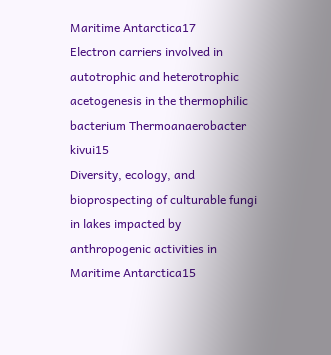Maritime Antarctica17
Electron carriers involved in autotrophic and heterotrophic acetogenesis in the thermophilic bacterium Thermoanaerobacter kivui15
Diversity, ecology, and bioprospecting of culturable fungi in lakes impacted by anthropogenic activities in Maritime Antarctica15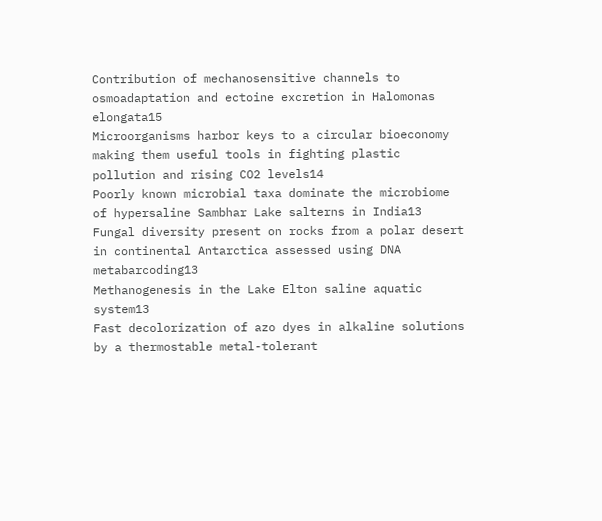Contribution of mechanosensitive channels to osmoadaptation and ectoine excretion in Halomonas elongata15
Microorganisms harbor keys to a circular bioeconomy making them useful tools in fighting plastic pollution and rising CO2 levels14
Poorly known microbial taxa dominate the microbiome of hypersaline Sambhar Lake salterns in India13
Fungal diversity present on rocks from a polar desert in continental Antarctica assessed using DNA metabarcoding13
Methanogenesis in the Lake Elton saline aquatic system13
Fast decolorization of azo dyes in alkaline solutions by a thermostable metal-tolerant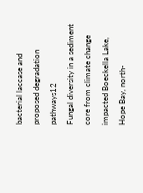bacterial laccase and proposed degradation pathways12
Fungal diversity in a sediment core from climate change impacted Boeckella Lake, Hope Bay, north-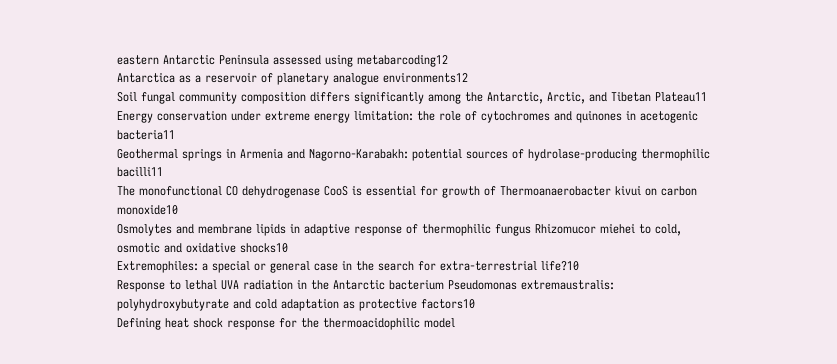eastern Antarctic Peninsula assessed using metabarcoding12
Antarctica as a reservoir of planetary analogue environments12
Soil fungal community composition differs significantly among the Antarctic, Arctic, and Tibetan Plateau11
Energy conservation under extreme energy limitation: the role of cytochromes and quinones in acetogenic bacteria11
Geothermal springs in Armenia and Nagorno-Karabakh: potential sources of hydrolase-producing thermophilic bacilli11
The monofunctional CO dehydrogenase CooS is essential for growth of Thermoanaerobacter kivui on carbon monoxide10
Osmolytes and membrane lipids in adaptive response of thermophilic fungus Rhizomucor miehei to cold, osmotic and oxidative shocks10
Extremophiles: a special or general case in the search for extra-terrestrial life?10
Response to lethal UVA radiation in the Antarctic bacterium Pseudomonas extremaustralis: polyhydroxybutyrate and cold adaptation as protective factors10
Defining heat shock response for the thermoacidophilic model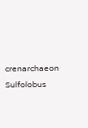crenarchaeon Sulfolobus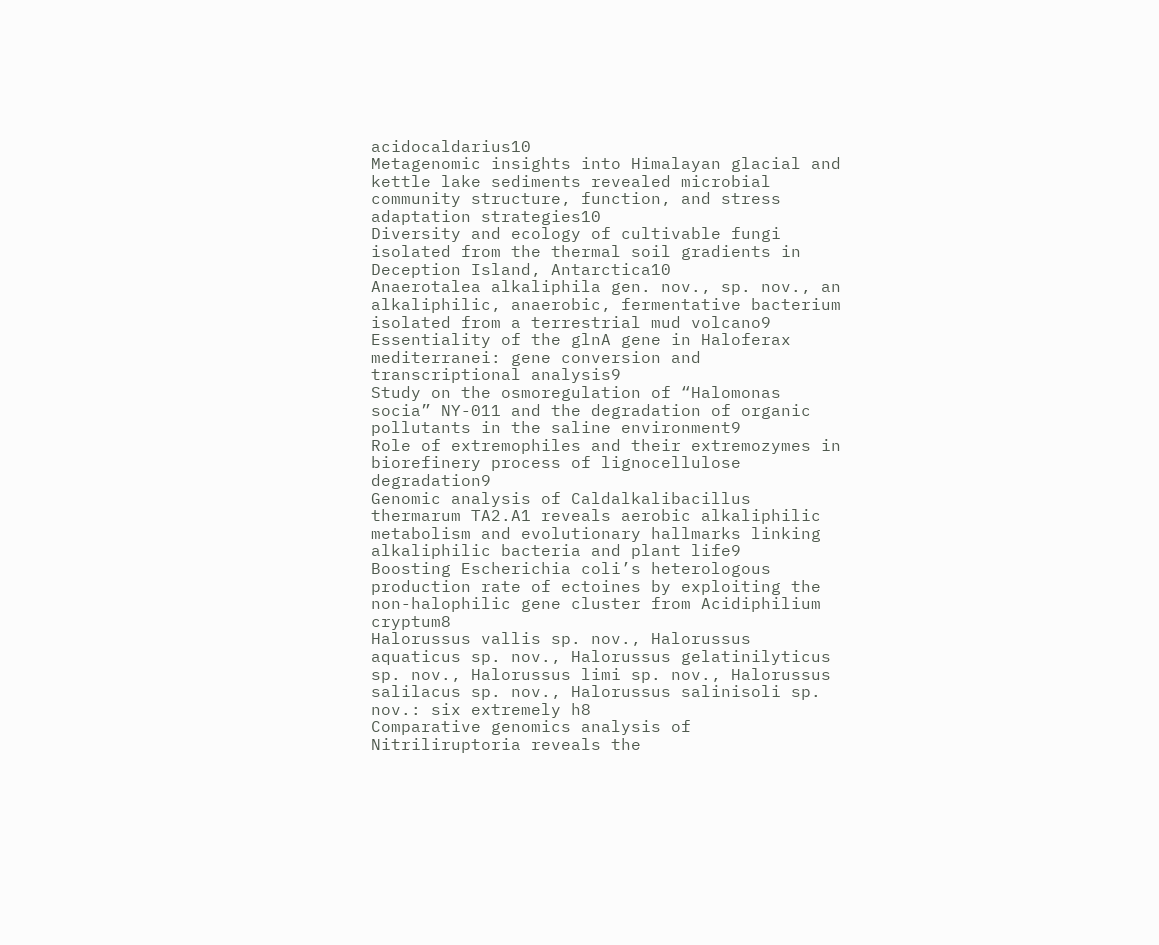acidocaldarius10
Metagenomic insights into Himalayan glacial and kettle lake sediments revealed microbial community structure, function, and stress adaptation strategies10
Diversity and ecology of cultivable fungi isolated from the thermal soil gradients in Deception Island, Antarctica10
Anaerotalea alkaliphila gen. nov., sp. nov., an alkaliphilic, anaerobic, fermentative bacterium isolated from a terrestrial mud volcano9
Essentiality of the glnA gene in Haloferax mediterranei: gene conversion and transcriptional analysis9
Study on the osmoregulation of “Halomonas socia” NY-011 and the degradation of organic pollutants in the saline environment9
Role of extremophiles and their extremozymes in biorefinery process of lignocellulose degradation9
Genomic analysis of Caldalkalibacillus thermarum TA2.A1 reveals aerobic alkaliphilic metabolism and evolutionary hallmarks linking alkaliphilic bacteria and plant life9
Boosting Escherichia coli’s heterologous production rate of ectoines by exploiting the non-halophilic gene cluster from Acidiphilium cryptum8
Halorussus vallis sp. nov., Halorussus aquaticus sp. nov., Halorussus gelatinilyticus sp. nov., Halorussus limi sp. nov., Halorussus salilacus sp. nov., Halorussus salinisoli sp. nov.: six extremely h8
Comparative genomics analysis of Nitriliruptoria reveals the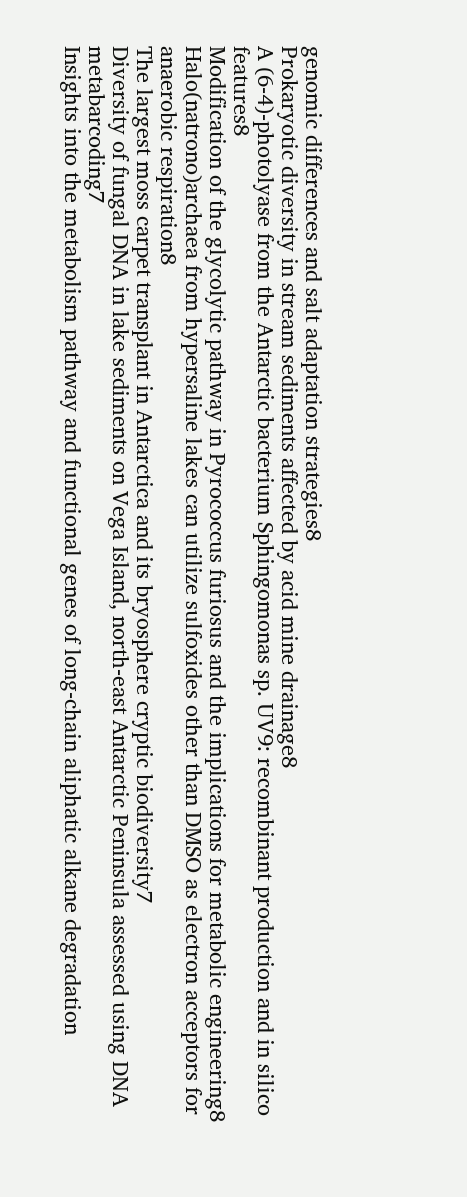genomic differences and salt adaptation strategies8
Prokaryotic diversity in stream sediments affected by acid mine drainage8
A (6-4)-photolyase from the Antarctic bacterium Sphingomonas sp. UV9: recombinant production and in silico features8
Modification of the glycolytic pathway in Pyrococcus furiosus and the implications for metabolic engineering8
Halo(natrono)archaea from hypersaline lakes can utilize sulfoxides other than DMSO as electron acceptors for anaerobic respiration8
The largest moss carpet transplant in Antarctica and its bryosphere cryptic biodiversity7
Diversity of fungal DNA in lake sediments on Vega Island, north-east Antarctic Peninsula assessed using DNA metabarcoding7
Insights into the metabolism pathway and functional genes of long-chain aliphatic alkane degradation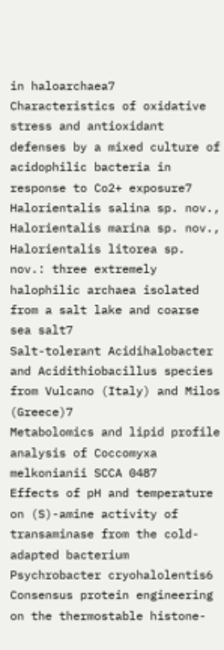in haloarchaea7
Characteristics of oxidative stress and antioxidant defenses by a mixed culture of acidophilic bacteria in response to Co2+ exposure7
Halorientalis salina sp. nov., Halorientalis marina sp. nov., Halorientalis litorea sp. nov.: three extremely halophilic archaea isolated from a salt lake and coarse sea salt7
Salt-tolerant Acidihalobacter and Acidithiobacillus species from Vulcano (Italy) and Milos (Greece)7
Metabolomics and lipid profile analysis of Coccomyxa melkonianii SCCA 0487
Effects of pH and temperature on (S)-amine activity of transaminase from the cold-adapted bacterium Psychrobacter cryohalolentis6
Consensus protein engineering on the thermostable histone-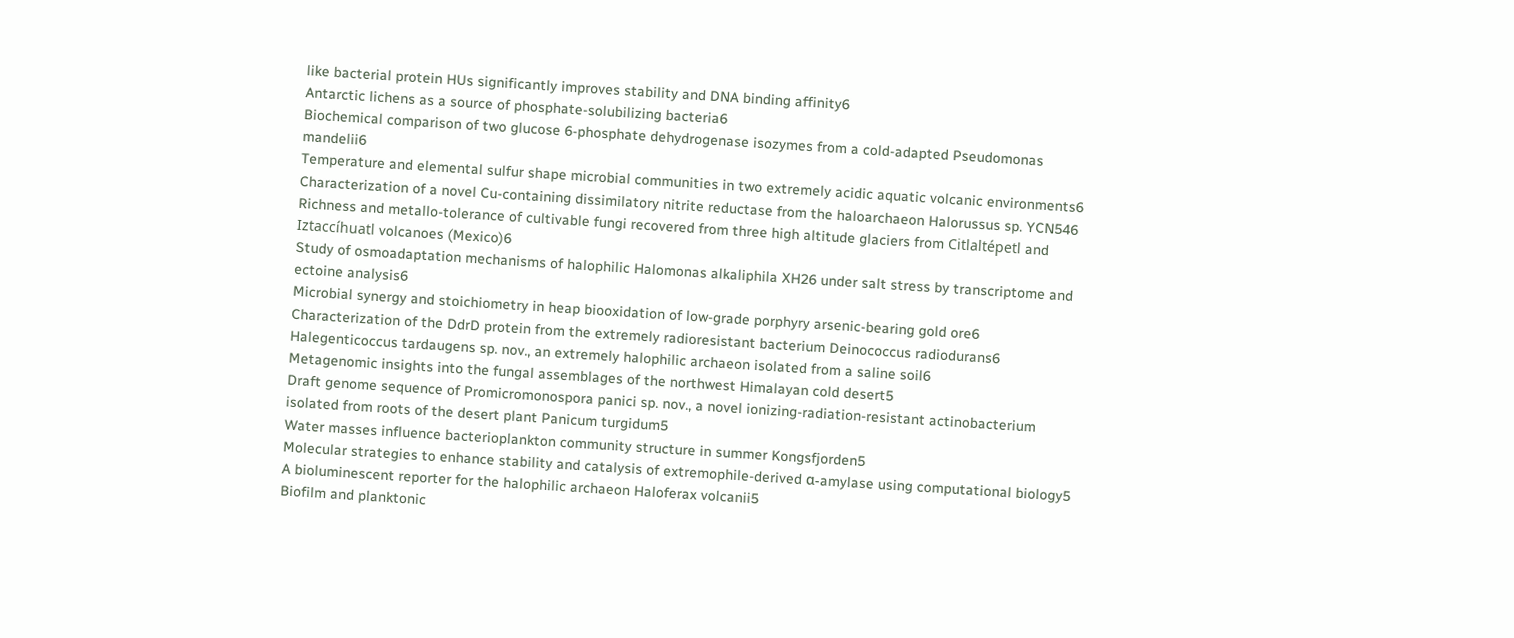like bacterial protein HUs significantly improves stability and DNA binding affinity6
Antarctic lichens as a source of phosphate-solubilizing bacteria6
Biochemical comparison of two glucose 6-phosphate dehydrogenase isozymes from a cold-adapted Pseudomonas mandelii6
Temperature and elemental sulfur shape microbial communities in two extremely acidic aquatic volcanic environments6
Characterization of a novel Cu-containing dissimilatory nitrite reductase from the haloarchaeon Halorussus sp. YCN546
Richness and metallo-tolerance of cultivable fungi recovered from three high altitude glaciers from Citlaltépetl and Iztaccíhuatl volcanoes (Mexico)6
Study of osmoadaptation mechanisms of halophilic Halomonas alkaliphila XH26 under salt stress by transcriptome and ectoine analysis6
Microbial synergy and stoichiometry in heap biooxidation of low-grade porphyry arsenic-bearing gold ore6
Characterization of the DdrD protein from the extremely radioresistant bacterium Deinococcus radiodurans6
Halegenticoccus tardaugens sp. nov., an extremely halophilic archaeon isolated from a saline soil6
Metagenomic insights into the fungal assemblages of the northwest Himalayan cold desert5
Draft genome sequence of Promicromonospora panici sp. nov., a novel ionizing-radiation-resistant actinobacterium isolated from roots of the desert plant Panicum turgidum5
Water masses influence bacterioplankton community structure in summer Kongsfjorden5
Molecular strategies to enhance stability and catalysis of extremophile-derived α-amylase using computational biology5
A bioluminescent reporter for the halophilic archaeon Haloferax volcanii5
Biofilm and planktonic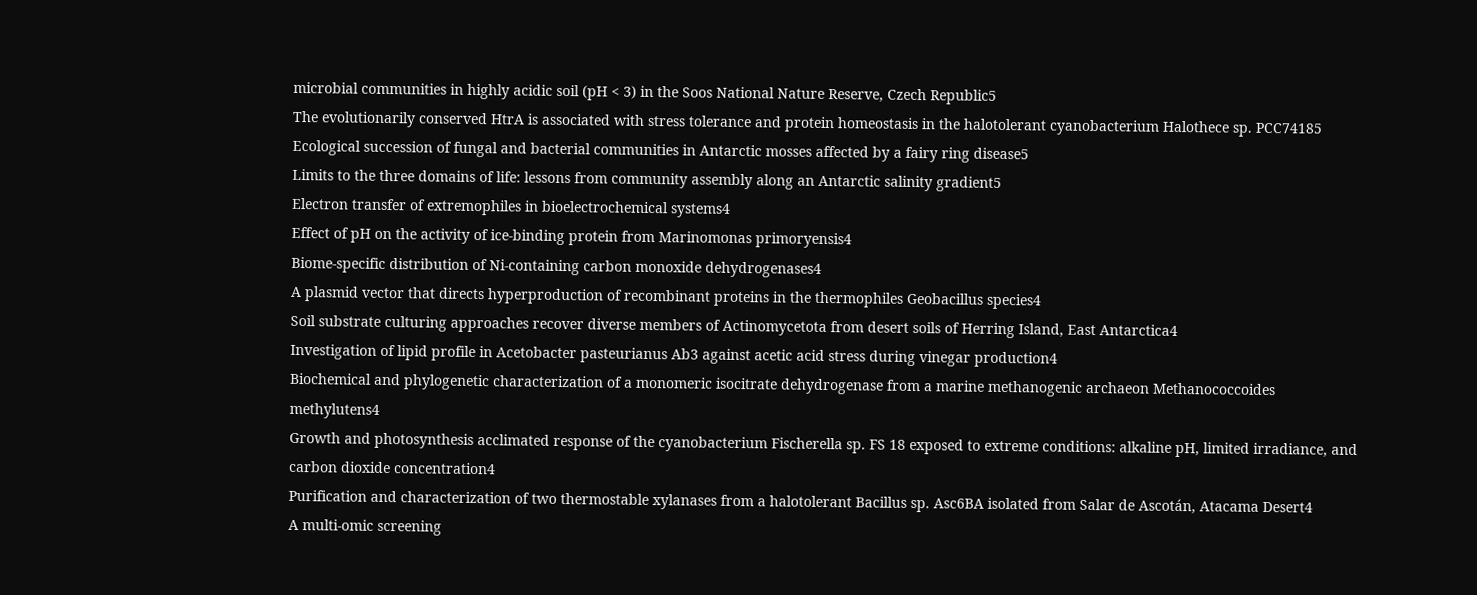microbial communities in highly acidic soil (pH < 3) in the Soos National Nature Reserve, Czech Republic5
The evolutionarily conserved HtrA is associated with stress tolerance and protein homeostasis in the halotolerant cyanobacterium Halothece sp. PCC74185
Ecological succession of fungal and bacterial communities in Antarctic mosses affected by a fairy ring disease5
Limits to the three domains of life: lessons from community assembly along an Antarctic salinity gradient5
Electron transfer of extremophiles in bioelectrochemical systems4
Effect of pH on the activity of ice-binding protein from Marinomonas primoryensis4
Biome-specific distribution of Ni-containing carbon monoxide dehydrogenases4
A plasmid vector that directs hyperproduction of recombinant proteins in the thermophiles Geobacillus species4
Soil substrate culturing approaches recover diverse members of Actinomycetota from desert soils of Herring Island, East Antarctica4
Investigation of lipid profile in Acetobacter pasteurianus Ab3 against acetic acid stress during vinegar production4
Biochemical and phylogenetic characterization of a monomeric isocitrate dehydrogenase from a marine methanogenic archaeon Methanococcoides methylutens4
Growth and photosynthesis acclimated response of the cyanobacterium Fischerella sp. FS 18 exposed to extreme conditions: alkaline pH, limited irradiance, and carbon dioxide concentration4
Purification and characterization of two thermostable xylanases from a halotolerant Bacillus sp. Asc6BA isolated from Salar de Ascotán, Atacama Desert4
A multi-omic screening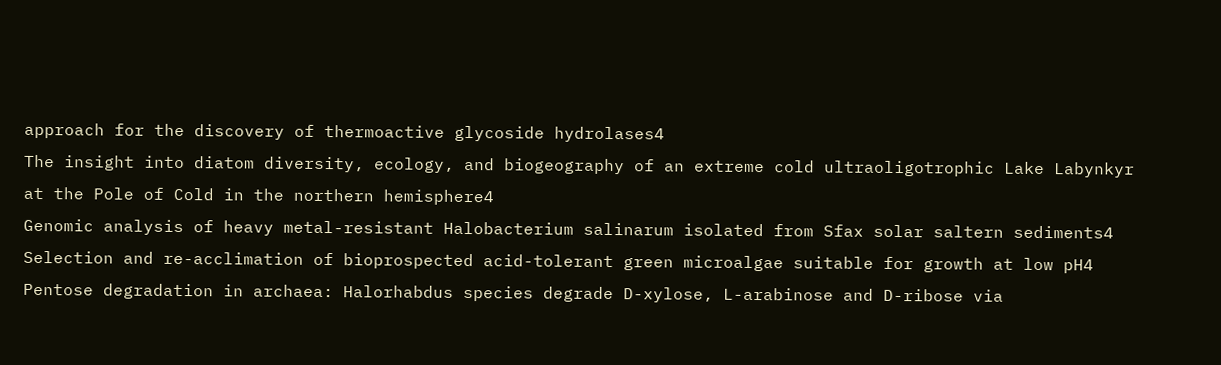approach for the discovery of thermoactive glycoside hydrolases4
The insight into diatom diversity, ecology, and biogeography of an extreme cold ultraoligotrophic Lake Labynkyr at the Pole of Cold in the northern hemisphere4
Genomic analysis of heavy metal-resistant Halobacterium salinarum isolated from Sfax solar saltern sediments4
Selection and re-acclimation of bioprospected acid-tolerant green microalgae suitable for growth at low pH4
Pentose degradation in archaea: Halorhabdus species degrade D-xylose, L-arabinose and D-ribose via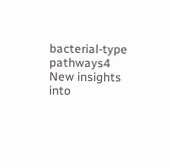bacterial-type pathways4
New insights into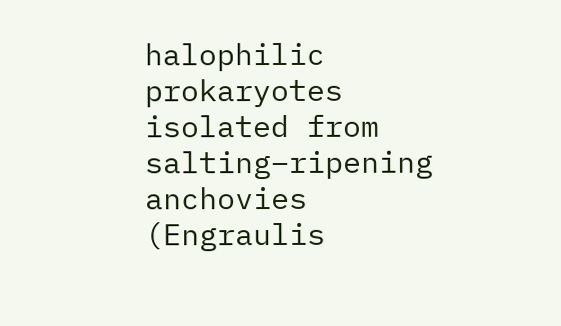halophilic prokaryotes isolated from salting–ripening anchovies (Engraulis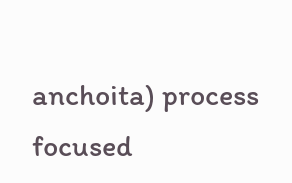anchoita) process focused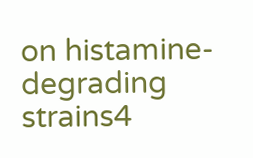on histamine-degrading strains4